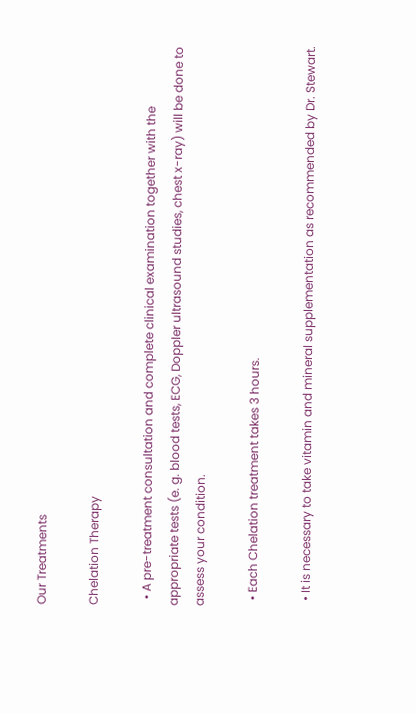Our Treatments

Chelation Therapy

  • A pre-treatment consultation and complete clinical examination together with the appropriate tests (e. g. blood tests, ECG, Doppler ultrasound studies, chest x-ray) will be done to assess your condition.

  • Each Chelation treatment takes 3 hours.

  • It is necessary to take vitamin and mineral supplementation as recommended by Dr. Stewart.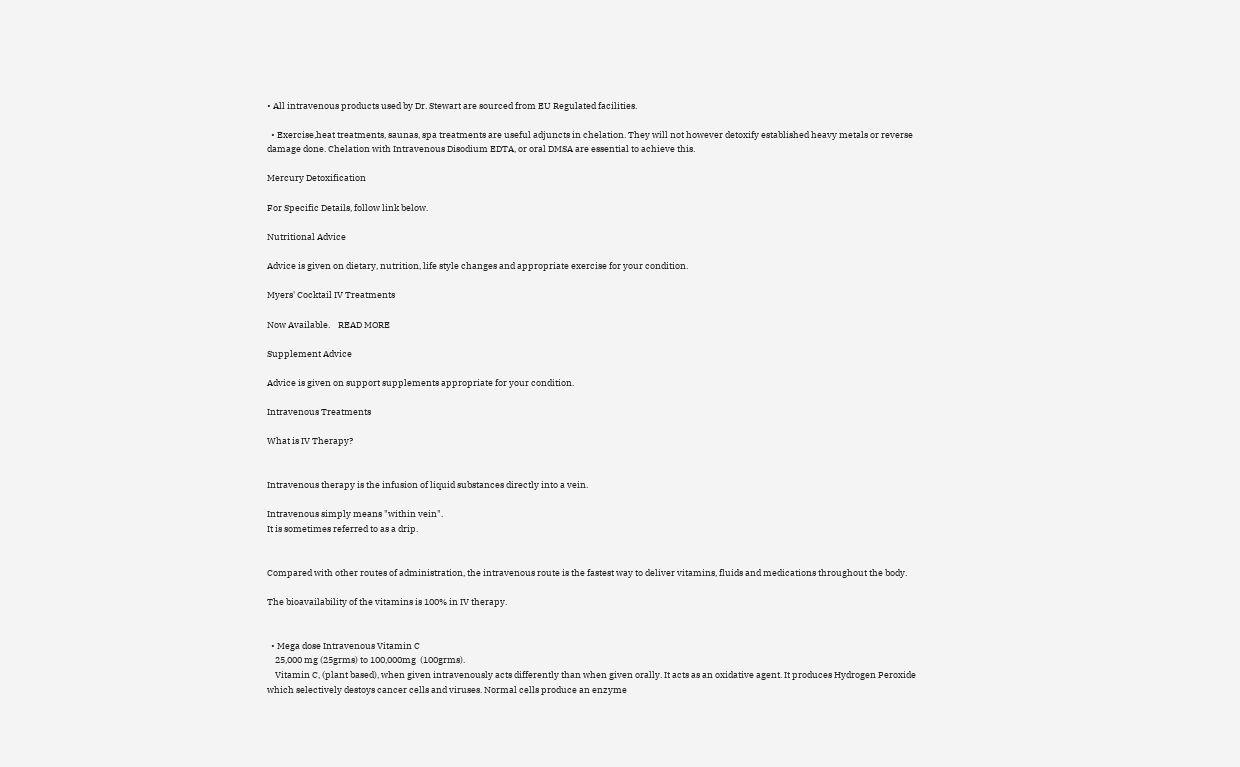• All intravenous products used by Dr. Stewart are sourced from EU Regulated facilities.

  • Exercise,heat treatments, saunas, spa treatments are useful adjuncts in chelation. They will not however detoxify established heavy metals or reverse damage done. Chelation with Intravenous Disodium EDTA, or oral DMSA are essential to achieve this.

Mercury Detoxification

For Specific Details, follow link below.

Nutritional Advice

Advice is given on dietary, nutrition, life style changes and appropriate exercise for your condition.

Myers' Cocktail IV Treatments

Now Available.    READ MORE

Supplement Advice

Advice is given on support supplements appropriate for your condition.

Intravenous Treatments

What is IV Therapy?


Intravenous therapy is the infusion of liquid substances directly into a vein.

Intravenous simply means "within vein".
It is sometimes referred to as a drip.


Compared with other routes of administration, the intravenous route is the fastest way to deliver vitamins, fluids and medications throughout the body.

The bioavailability of the vitamins is 100% in IV therapy.


  • Mega dose Intravenous Vitamin C
    25,000 mg (25grms) to 100,000mg  (100grms).
    Vitamin C, (plant based), when given intravenously acts differently than when given orally. It acts as an oxidative agent. It produces Hydrogen Peroxide which selectively destoys cancer cells and viruses. Normal cells produce an enzyme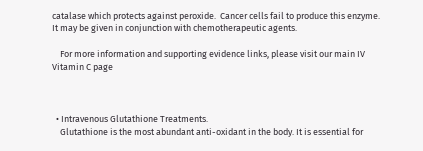catalase which protects against peroxide.  Cancer cells fail to produce this enzyme. It may be given in conjunction with chemotherapeutic agents.

    For more information and supporting evidence links, please visit our main IV Vitamin C page



  • Intravenous Glutathione Treatments.
    Glutathione is the most abundant anti-oxidant in the body. It is essential for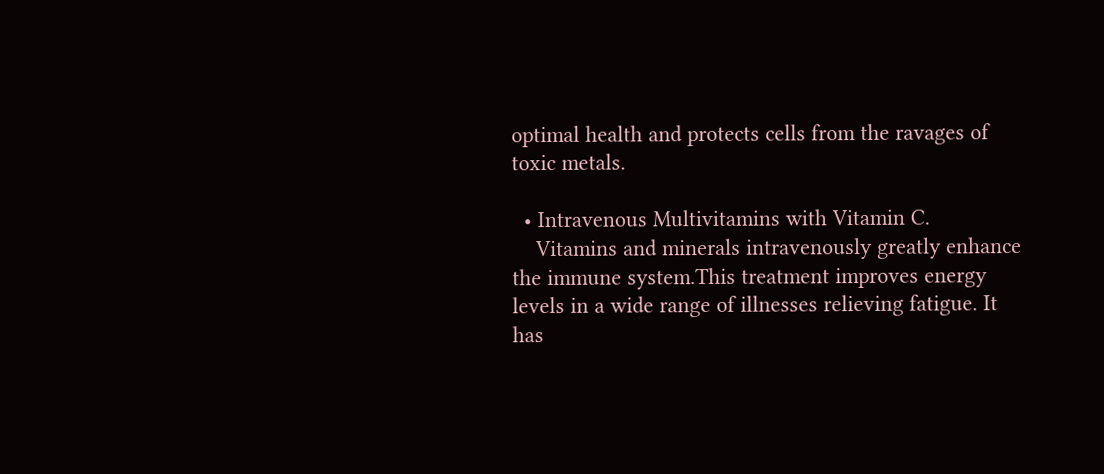optimal health and protects cells from the ravages of toxic metals.

  • Intravenous Multivitamins with Vitamin C.
    Vitamins and minerals intravenously greatly enhance the immune system.This treatment improves energy levels in a wide range of illnesses relieving fatigue. It has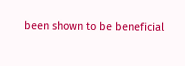been shown to be beneficial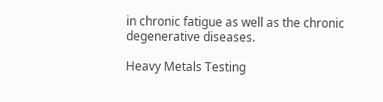in chronic fatigue as well as the chronic degenerative diseases.

Heavy Metals Testing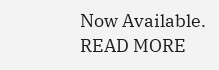Now Available.    READ MORE